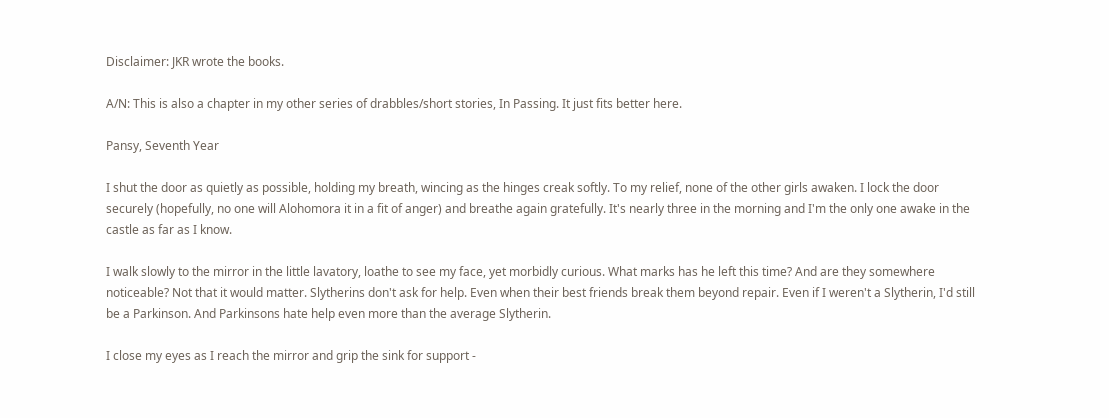Disclaimer: JKR wrote the books.

A/N: This is also a chapter in my other series of drabbles/short stories, In Passing. It just fits better here.

Pansy, Seventh Year

I shut the door as quietly as possible, holding my breath, wincing as the hinges creak softly. To my relief, none of the other girls awaken. I lock the door securely (hopefully, no one will Alohomora it in a fit of anger) and breathe again gratefully. It's nearly three in the morning and I'm the only one awake in the castle as far as I know.

I walk slowly to the mirror in the little lavatory, loathe to see my face, yet morbidly curious. What marks has he left this time? And are they somewhere noticeable? Not that it would matter. Slytherins don't ask for help. Even when their best friends break them beyond repair. Even if I weren't a Slytherin, I'd still be a Parkinson. And Parkinsons hate help even more than the average Slytherin.

I close my eyes as I reach the mirror and grip the sink for support -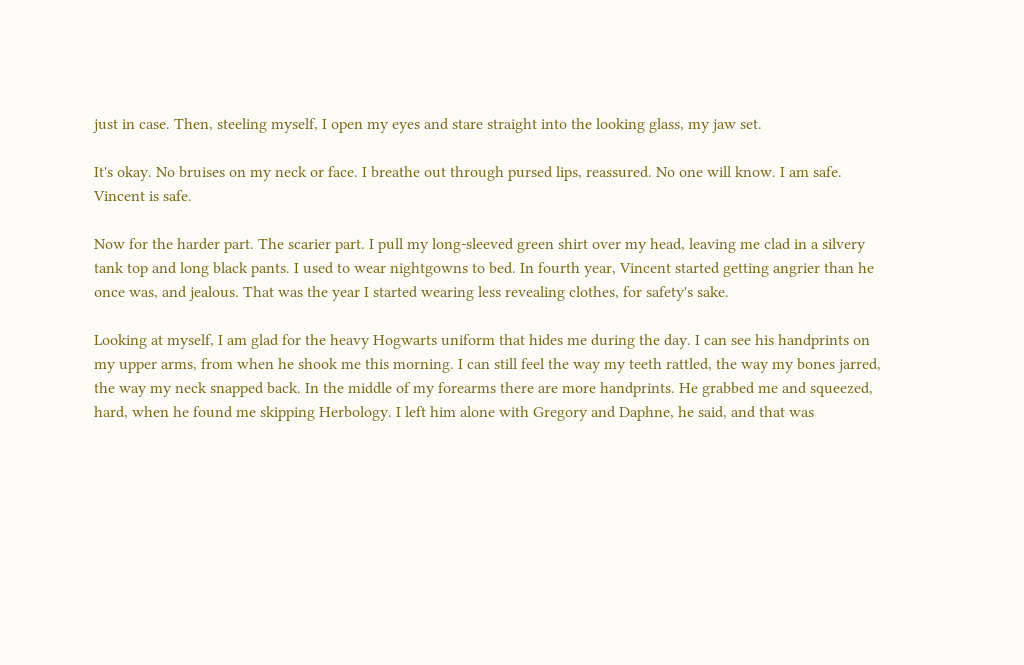just in case. Then, steeling myself, I open my eyes and stare straight into the looking glass, my jaw set.

It's okay. No bruises on my neck or face. I breathe out through pursed lips, reassured. No one will know. I am safe. Vincent is safe.

Now for the harder part. The scarier part. I pull my long-sleeved green shirt over my head, leaving me clad in a silvery tank top and long black pants. I used to wear nightgowns to bed. In fourth year, Vincent started getting angrier than he once was, and jealous. That was the year I started wearing less revealing clothes, for safety's sake.

Looking at myself, I am glad for the heavy Hogwarts uniform that hides me during the day. I can see his handprints on my upper arms, from when he shook me this morning. I can still feel the way my teeth rattled, the way my bones jarred, the way my neck snapped back. In the middle of my forearms there are more handprints. He grabbed me and squeezed, hard, when he found me skipping Herbology. I left him alone with Gregory and Daphne, he said, and that was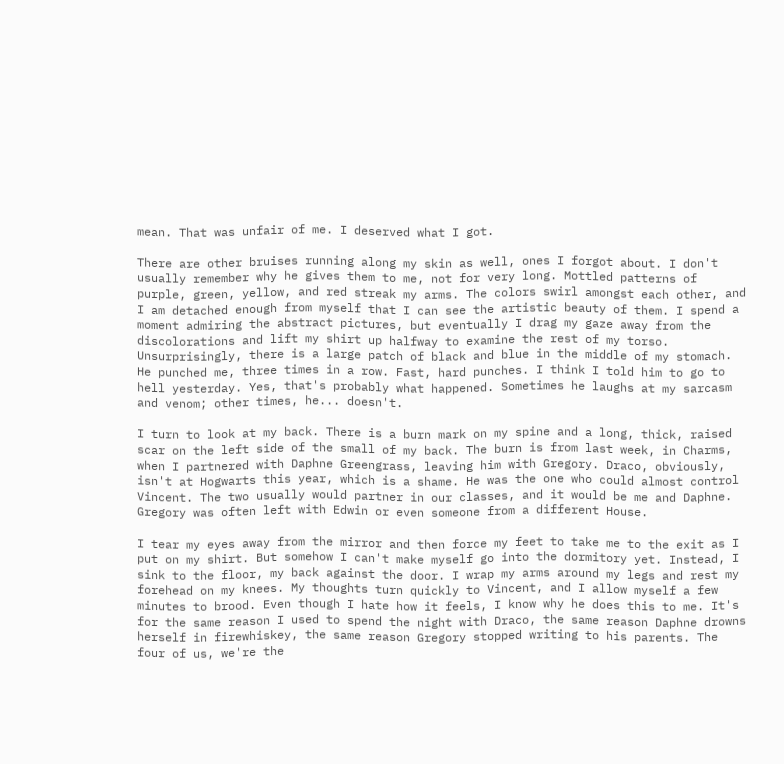mean. That was unfair of me. I deserved what I got.

There are other bruises running along my skin as well, ones I forgot about. I don't usually remember why he gives them to me, not for very long. Mottled patterns of purple, green, yellow, and red streak my arms. The colors swirl amongst each other, and I am detached enough from myself that I can see the artistic beauty of them. I spend a moment admiring the abstract pictures, but eventually I drag my gaze away from the discolorations and lift my shirt up halfway to examine the rest of my torso. Unsurprisingly, there is a large patch of black and blue in the middle of my stomach. He punched me, three times in a row. Fast, hard punches. I think I told him to go to hell yesterday. Yes, that's probably what happened. Sometimes he laughs at my sarcasm and venom; other times, he... doesn't.

I turn to look at my back. There is a burn mark on my spine and a long, thick, raised scar on the left side of the small of my back. The burn is from last week, in Charms, when I partnered with Daphne Greengrass, leaving him with Gregory. Draco, obviously, isn't at Hogwarts this year, which is a shame. He was the one who could almost control Vincent. The two usually would partner in our classes, and it would be me and Daphne. Gregory was often left with Edwin or even someone from a different House.

I tear my eyes away from the mirror and then force my feet to take me to the exit as I put on my shirt. But somehow I can't make myself go into the dormitory yet. Instead, I sink to the floor, my back against the door. I wrap my arms around my legs and rest my forehead on my knees. My thoughts turn quickly to Vincent, and I allow myself a few minutes to brood. Even though I hate how it feels, I know why he does this to me. It's for the same reason I used to spend the night with Draco, the same reason Daphne drowns herself in firewhiskey, the same reason Gregory stopped writing to his parents. The four of us, we're the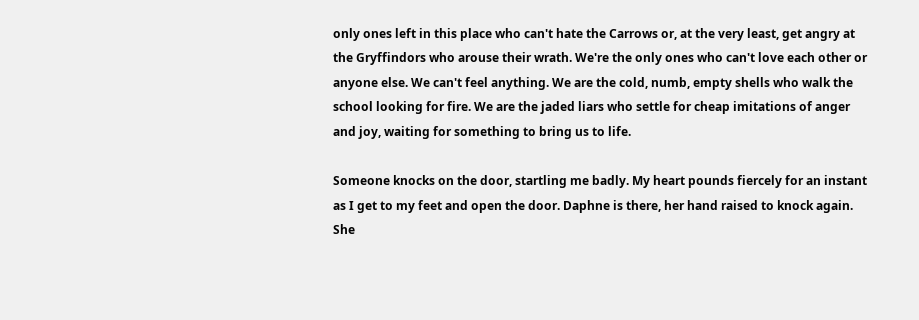only ones left in this place who can't hate the Carrows or, at the very least, get angry at the Gryffindors who arouse their wrath. We're the only ones who can't love each other or anyone else. We can't feel anything. We are the cold, numb, empty shells who walk the school looking for fire. We are the jaded liars who settle for cheap imitations of anger and joy, waiting for something to bring us to life.

Someone knocks on the door, startling me badly. My heart pounds fiercely for an instant as I get to my feet and open the door. Daphne is there, her hand raised to knock again. She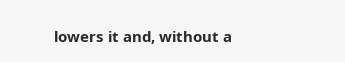lowers it and, without a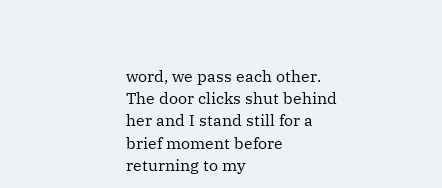word, we pass each other. The door clicks shut behind her and I stand still for a brief moment before returning to my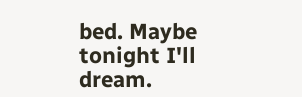bed. Maybe tonight I'll dream.